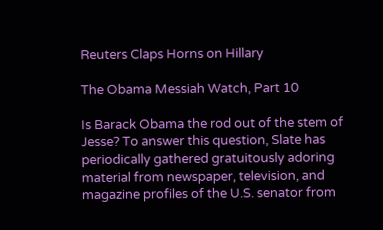Reuters Claps Horns on Hillary

The Obama Messiah Watch, Part 10

Is Barack Obama the rod out of the stem of Jesse? To answer this question, Slate has periodically gathered gratuitously adoring material from newspaper, television, and magazine profiles of the U.S. senator from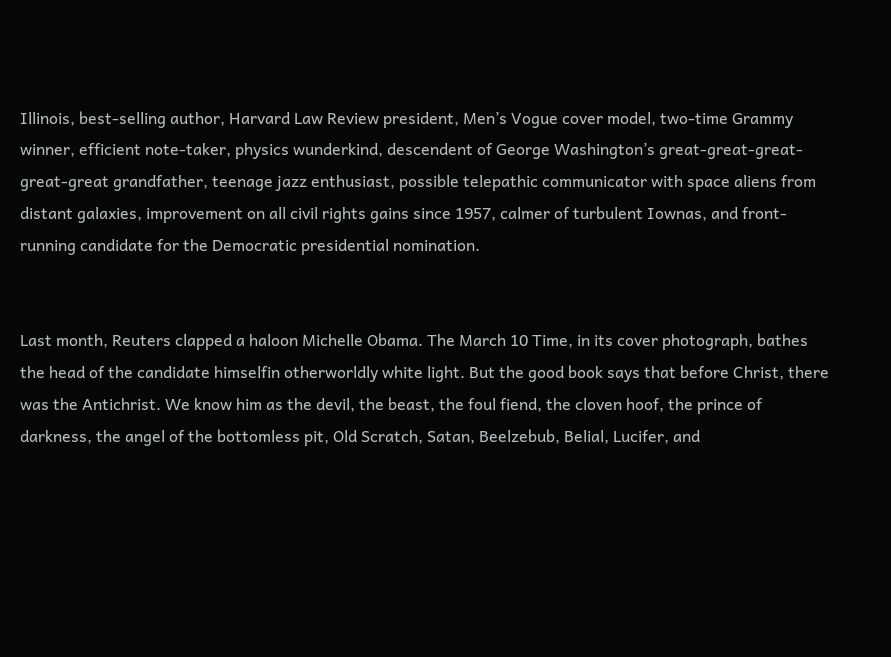Illinois, best-selling author, Harvard Law Review president, Men’s Vogue cover model, two-time Grammy winner, efficient note-taker, physics wunderkind, descendent of George Washington’s great-great-great-great-great grandfather, teenage jazz enthusiast, possible telepathic communicator with space aliens from distant galaxies, improvement on all civil rights gains since 1957, calmer of turbulent Iownas, and front-running candidate for the Democratic presidential nomination.


Last month, Reuters clapped a haloon Michelle Obama. The March 10 Time, in its cover photograph, bathes the head of the candidate himselfin otherworldly white light. But the good book says that before Christ, there was the Antichrist. We know him as the devil, the beast, the foul fiend, the cloven hoof, the prince of darkness, the angel of the bottomless pit, Old Scratch, Satan, Beelzebub, Belial, Lucifer, and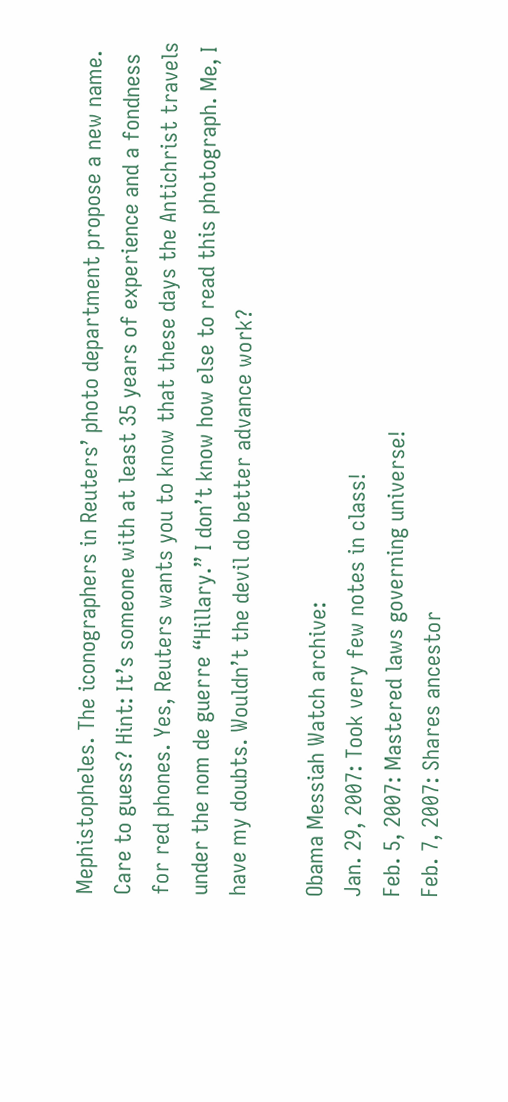Mephistopheles. The iconographers in Reuters’ photo department propose a new name. Care to guess? Hint: It’s someone with at least 35 years of experience and a fondness for red phones. Yes, Reuters wants you to know that these days the Antichrist travels under the nom de guerre “Hillary.” I don’t know how else to read this photograph. Me, I have my doubts. Wouldn’t the devil do better advance work?

Obama Messiah Watch archive:
Jan. 29, 2007: Took very few notes in class!
Feb. 5, 2007: Mastered laws governing universe!
Feb. 7, 2007: Shares ancestor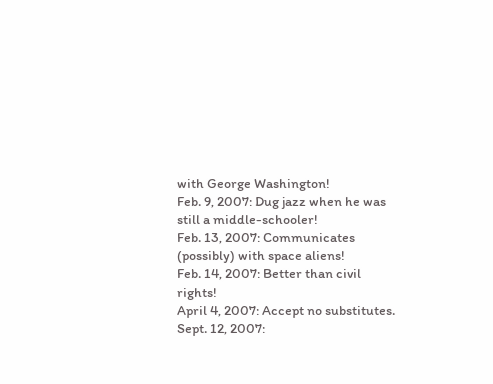with George Washington!
Feb. 9, 2007: Dug jazz when he was still a middle-schooler!
Feb. 13, 2007: Communicates (possibly) with space aliens!
Feb. 14, 2007: Better than civil rights!
April 4, 2007: Accept no substitutes.
Sept. 12, 2007: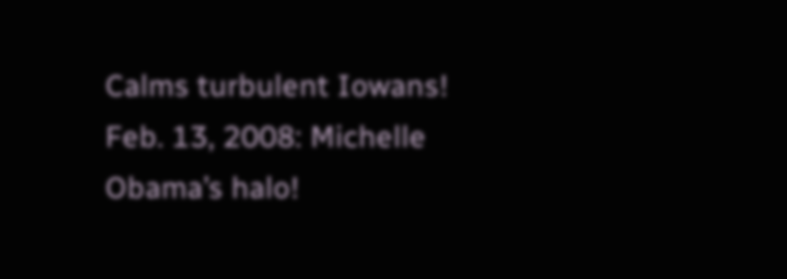Calms turbulent Iowans!
Feb. 13, 2008: Michelle Obama’s halo!